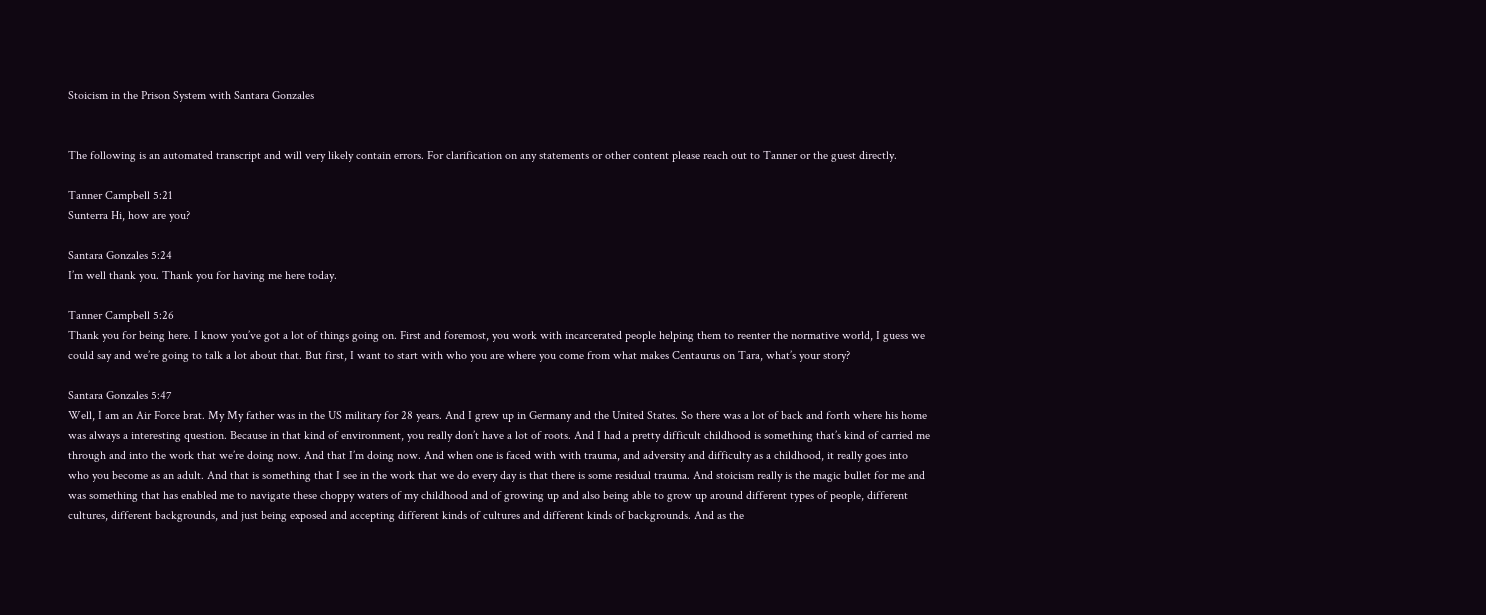Stoicism in the Prison System with Santara Gonzales


The following is an automated transcript and will very likely contain errors. For clarification on any statements or other content please reach out to Tanner or the guest directly.

Tanner Campbell 5:21
Sunterra Hi, how are you?

Santara Gonzales 5:24
I’m well thank you. Thank you for having me here today.

Tanner Campbell 5:26
Thank you for being here. I know you’ve got a lot of things going on. First and foremost, you work with incarcerated people helping them to reenter the normative world, I guess we could say and we’re going to talk a lot about that. But first, I want to start with who you are where you come from what makes Centaurus on Tara, what’s your story?

Santara Gonzales 5:47
Well, I am an Air Force brat. My My father was in the US military for 28 years. And I grew up in Germany and the United States. So there was a lot of back and forth where his home was always a interesting question. Because in that kind of environment, you really don’t have a lot of roots. And I had a pretty difficult childhood is something that’s kind of carried me through and into the work that we’re doing now. And that I’m doing now. And when one is faced with with trauma, and adversity and difficulty as a childhood, it really goes into who you become as an adult. And that is something that I see in the work that we do every day is that there is some residual trauma. And stoicism really is the magic bullet for me and was something that has enabled me to navigate these choppy waters of my childhood and of growing up and also being able to grow up around different types of people, different cultures, different backgrounds, and just being exposed and accepting different kinds of cultures and different kinds of backgrounds. And as the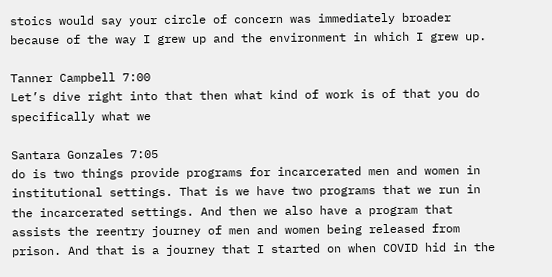stoics would say your circle of concern was immediately broader because of the way I grew up and the environment in which I grew up.

Tanner Campbell 7:00
Let’s dive right into that then what kind of work is of that you do specifically what we

Santara Gonzales 7:05
do is two things provide programs for incarcerated men and women in institutional settings. That is we have two programs that we run in the incarcerated settings. And then we also have a program that assists the reentry journey of men and women being released from prison. And that is a journey that I started on when COVID hid in the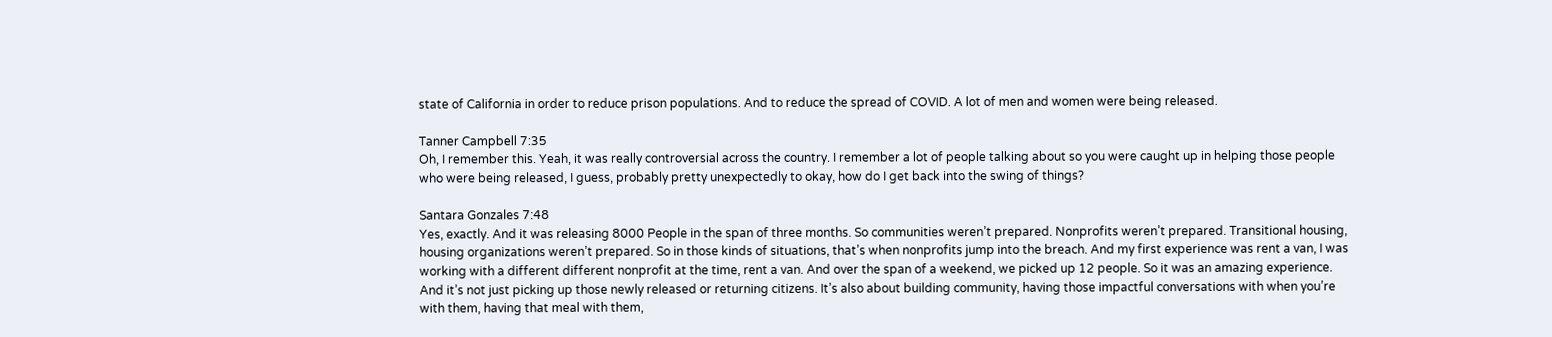state of California in order to reduce prison populations. And to reduce the spread of COVID. A lot of men and women were being released.

Tanner Campbell 7:35
Oh, I remember this. Yeah, it was really controversial across the country. I remember a lot of people talking about so you were caught up in helping those people who were being released, I guess, probably pretty unexpectedly to okay, how do I get back into the swing of things?

Santara Gonzales 7:48
Yes, exactly. And it was releasing 8000 People in the span of three months. So communities weren’t prepared. Nonprofits weren’t prepared. Transitional housing, housing organizations weren’t prepared. So in those kinds of situations, that’s when nonprofits jump into the breach. And my first experience was rent a van, I was working with a different different nonprofit at the time, rent a van. And over the span of a weekend, we picked up 12 people. So it was an amazing experience. And it’s not just picking up those newly released or returning citizens. It’s also about building community, having those impactful conversations with when you’re with them, having that meal with them,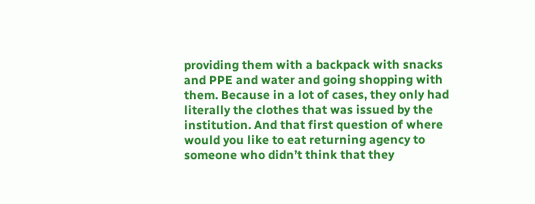providing them with a backpack with snacks and PPE and water and going shopping with them. Because in a lot of cases, they only had literally the clothes that was issued by the institution. And that first question of where would you like to eat returning agency to someone who didn’t think that they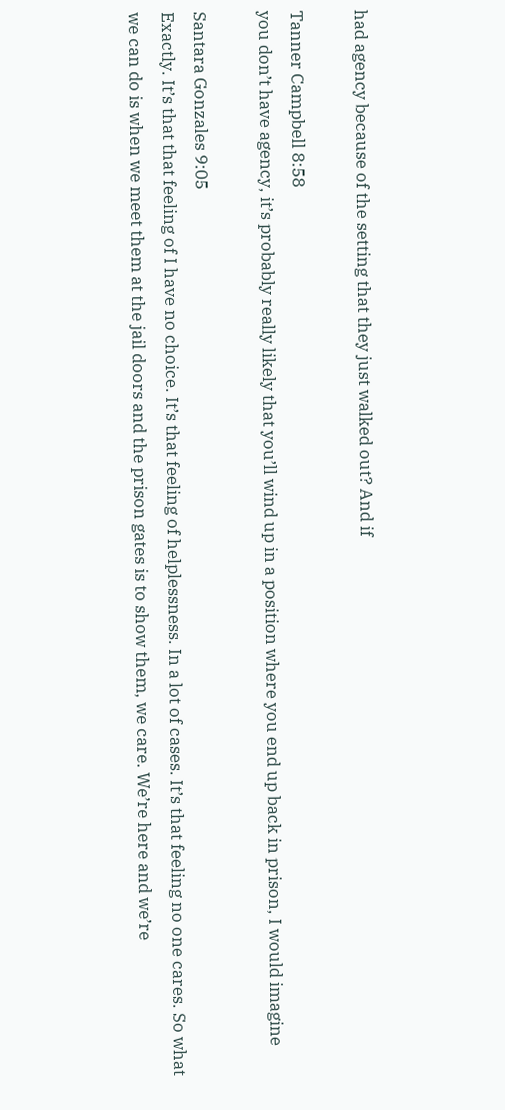had agency because of the setting that they just walked out? And if

Tanner Campbell 8:58
you don’t have agency, it’s probably really likely that you’ll wind up in a position where you end up back in prison, I would imagine

Santara Gonzales 9:05
Exactly. It’s that that feeling of I have no choice. It’s that feeling of helplessness. In a lot of cases. It’s that feeling no one cares. So what we can do is when we meet them at the jail doors and the prison gates is to show them, we care. We’re here and we’re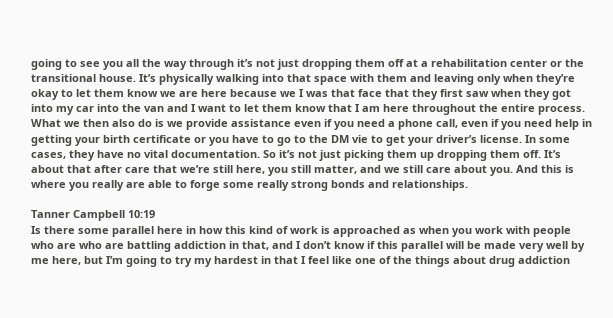going to see you all the way through it’s not just dropping them off at a rehabilitation center or the transitional house. It’s physically walking into that space with them and leaving only when they’re okay to let them know we are here because we I was that face that they first saw when they got into my car into the van and I want to let them know that I am here throughout the entire process. What we then also do is we provide assistance even if you need a phone call, even if you need help in getting your birth certificate or you have to go to the DM vie to get your driver’s license. In some cases, they have no vital documentation. So it’s not just picking them up dropping them off. It’s about that after care that we’re still here, you still matter, and we still care about you. And this is where you really are able to forge some really strong bonds and relationships.

Tanner Campbell 10:19
Is there some parallel here in how this kind of work is approached as when you work with people who are who are battling addiction in that, and I don’t know if this parallel will be made very well by me here, but I’m going to try my hardest in that I feel like one of the things about drug addiction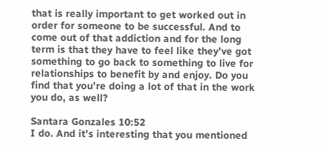that is really important to get worked out in order for someone to be successful. And to come out of that addiction and for the long term is that they have to feel like they’ve got something to go back to something to live for relationships to benefit by and enjoy. Do you find that you’re doing a lot of that in the work you do, as well?

Santara Gonzales 10:52
I do. And it’s interesting that you mentioned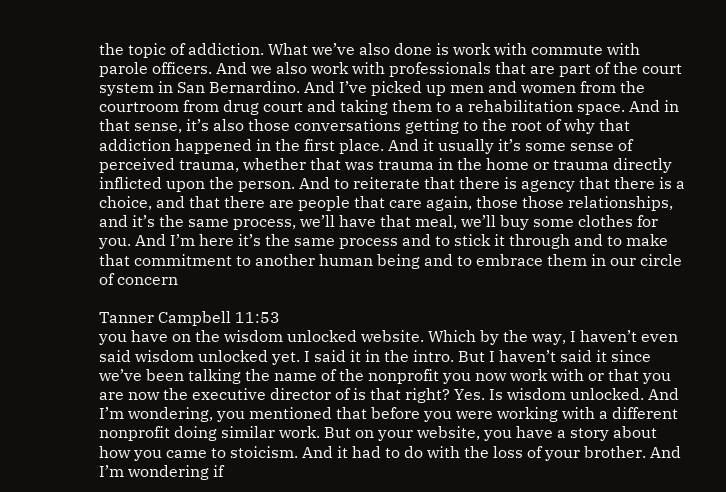the topic of addiction. What we’ve also done is work with commute with parole officers. And we also work with professionals that are part of the court system in San Bernardino. And I’ve picked up men and women from the courtroom from drug court and taking them to a rehabilitation space. And in that sense, it’s also those conversations getting to the root of why that addiction happened in the first place. And it usually it’s some sense of perceived trauma, whether that was trauma in the home or trauma directly inflicted upon the person. And to reiterate that there is agency that there is a choice, and that there are people that care again, those those relationships, and it’s the same process, we’ll have that meal, we’ll buy some clothes for you. And I’m here it’s the same process and to stick it through and to make that commitment to another human being and to embrace them in our circle of concern

Tanner Campbell 11:53
you have on the wisdom unlocked website. Which by the way, I haven’t even said wisdom unlocked yet. I said it in the intro. But I haven’t said it since we’ve been talking the name of the nonprofit you now work with or that you are now the executive director of is that right? Yes. Is wisdom unlocked. And I’m wondering, you mentioned that before you were working with a different nonprofit doing similar work. But on your website, you have a story about how you came to stoicism. And it had to do with the loss of your brother. And I’m wondering if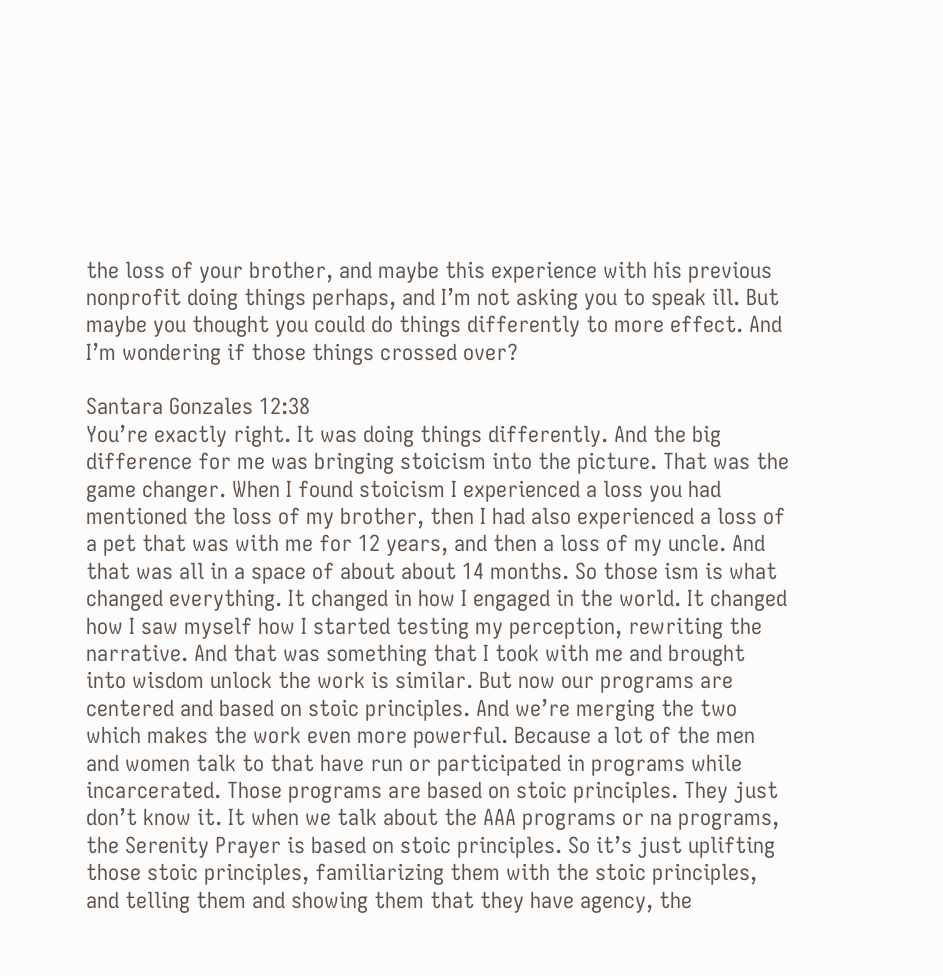the loss of your brother, and maybe this experience with his previous nonprofit doing things perhaps, and I’m not asking you to speak ill. But maybe you thought you could do things differently to more effect. And I’m wondering if those things crossed over?

Santara Gonzales 12:38
You’re exactly right. It was doing things differently. And the big difference for me was bringing stoicism into the picture. That was the game changer. When I found stoicism I experienced a loss you had mentioned the loss of my brother, then I had also experienced a loss of a pet that was with me for 12 years, and then a loss of my uncle. And that was all in a space of about about 14 months. So those ism is what changed everything. It changed in how I engaged in the world. It changed how I saw myself how I started testing my perception, rewriting the narrative. And that was something that I took with me and brought into wisdom unlock the work is similar. But now our programs are centered and based on stoic principles. And we’re merging the two which makes the work even more powerful. Because a lot of the men and women talk to that have run or participated in programs while incarcerated. Those programs are based on stoic principles. They just don’t know it. It when we talk about the AAA programs or na programs, the Serenity Prayer is based on stoic principles. So it’s just uplifting those stoic principles, familiarizing them with the stoic principles, and telling them and showing them that they have agency, the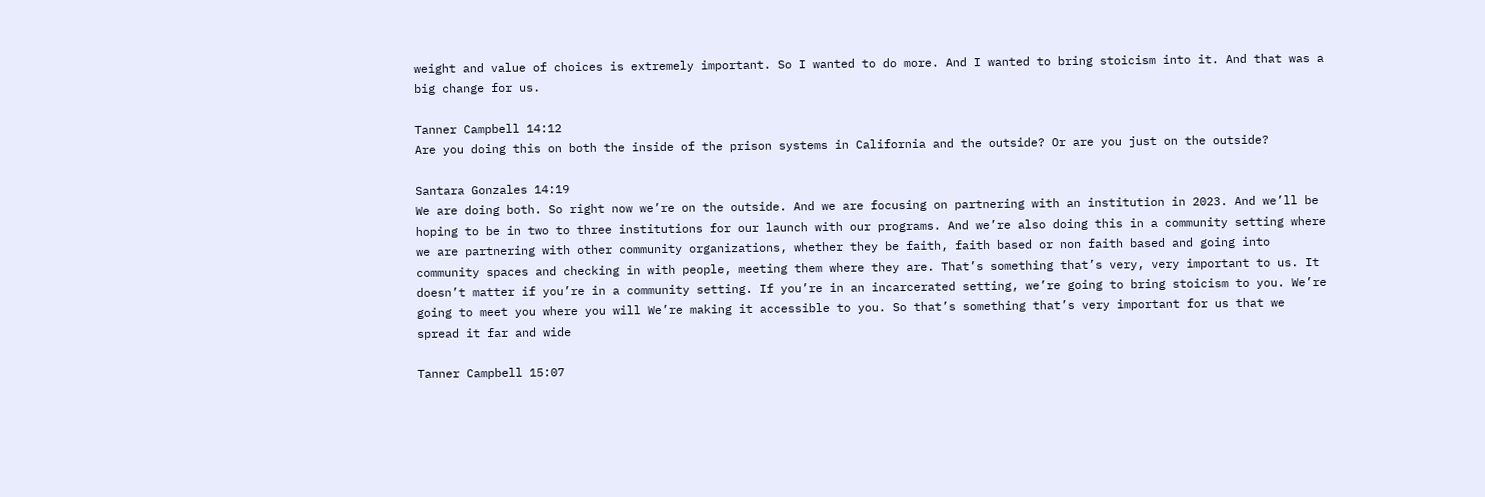weight and value of choices is extremely important. So I wanted to do more. And I wanted to bring stoicism into it. And that was a big change for us.

Tanner Campbell 14:12
Are you doing this on both the inside of the prison systems in California and the outside? Or are you just on the outside?

Santara Gonzales 14:19
We are doing both. So right now we’re on the outside. And we are focusing on partnering with an institution in 2023. And we’ll be hoping to be in two to three institutions for our launch with our programs. And we’re also doing this in a community setting where we are partnering with other community organizations, whether they be faith, faith based or non faith based and going into community spaces and checking in with people, meeting them where they are. That’s something that’s very, very important to us. It doesn’t matter if you’re in a community setting. If you’re in an incarcerated setting, we’re going to bring stoicism to you. We’re going to meet you where you will We’re making it accessible to you. So that’s something that’s very important for us that we spread it far and wide

Tanner Campbell 15:07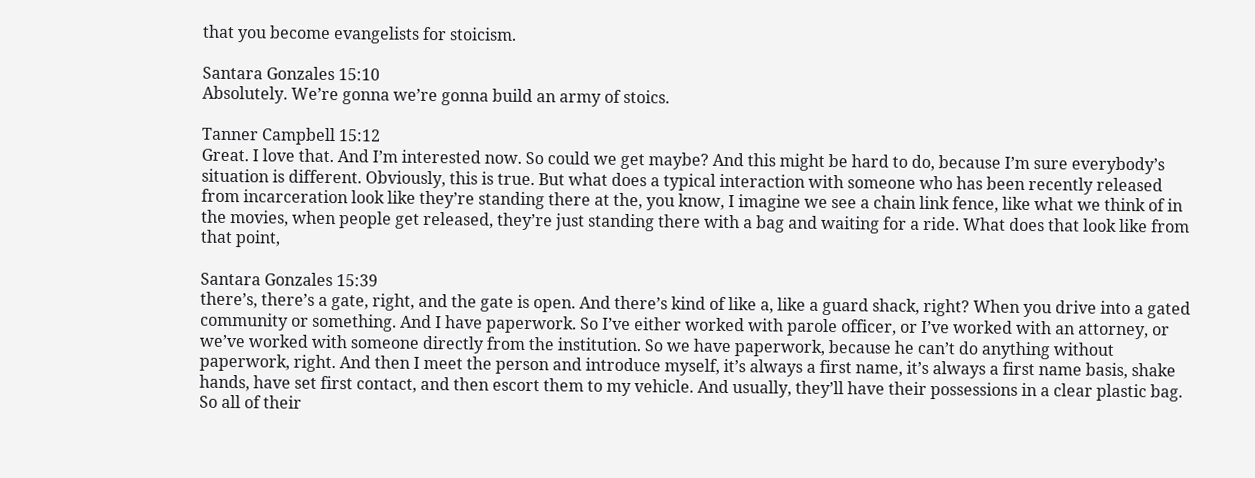that you become evangelists for stoicism.

Santara Gonzales 15:10
Absolutely. We’re gonna we’re gonna build an army of stoics.

Tanner Campbell 15:12
Great. I love that. And I’m interested now. So could we get maybe? And this might be hard to do, because I’m sure everybody’s situation is different. Obviously, this is true. But what does a typical interaction with someone who has been recently released from incarceration look like they’re standing there at the, you know, I imagine we see a chain link fence, like what we think of in the movies, when people get released, they’re just standing there with a bag and waiting for a ride. What does that look like from that point,

Santara Gonzales 15:39
there’s, there’s a gate, right, and the gate is open. And there’s kind of like a, like a guard shack, right? When you drive into a gated community or something. And I have paperwork. So I’ve either worked with parole officer, or I’ve worked with an attorney, or we’ve worked with someone directly from the institution. So we have paperwork, because he can’t do anything without paperwork, right. And then I meet the person and introduce myself, it’s always a first name, it’s always a first name basis, shake hands, have set first contact, and then escort them to my vehicle. And usually, they’ll have their possessions in a clear plastic bag. So all of their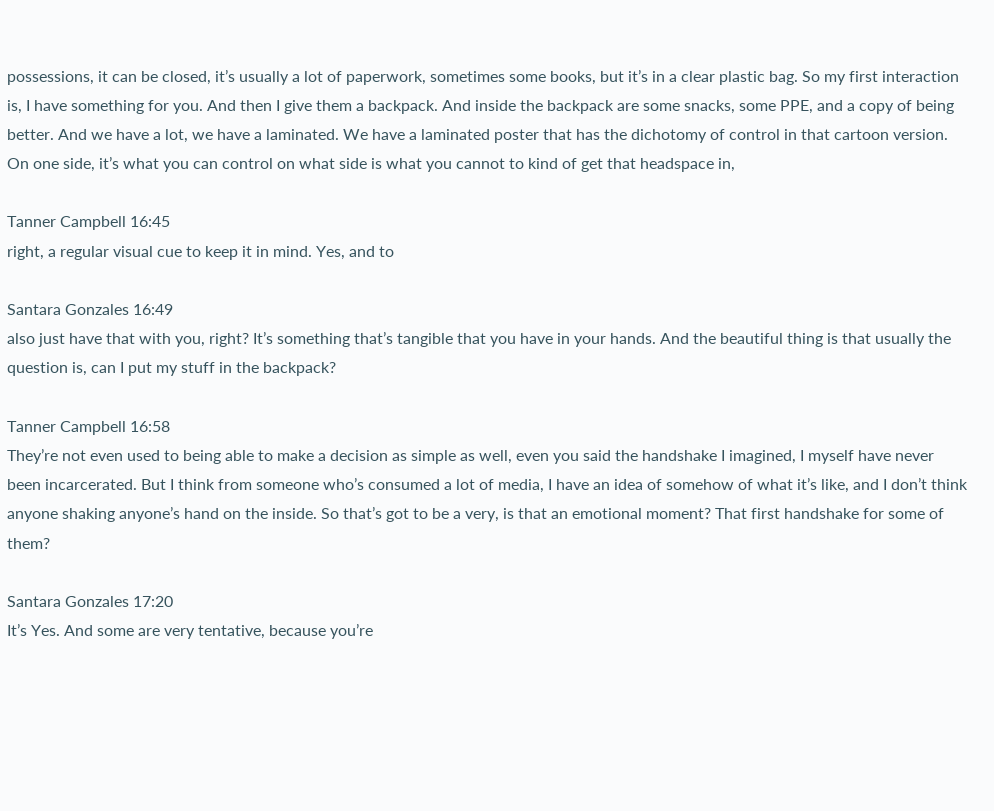possessions, it can be closed, it’s usually a lot of paperwork, sometimes some books, but it’s in a clear plastic bag. So my first interaction is, I have something for you. And then I give them a backpack. And inside the backpack are some snacks, some PPE, and a copy of being better. And we have a lot, we have a laminated. We have a laminated poster that has the dichotomy of control in that cartoon version. On one side, it’s what you can control on what side is what you cannot to kind of get that headspace in,

Tanner Campbell 16:45
right, a regular visual cue to keep it in mind. Yes, and to

Santara Gonzales 16:49
also just have that with you, right? It’s something that’s tangible that you have in your hands. And the beautiful thing is that usually the question is, can I put my stuff in the backpack?

Tanner Campbell 16:58
They’re not even used to being able to make a decision as simple as well, even you said the handshake I imagined, I myself have never been incarcerated. But I think from someone who’s consumed a lot of media, I have an idea of somehow of what it’s like, and I don’t think anyone shaking anyone’s hand on the inside. So that’s got to be a very, is that an emotional moment? That first handshake for some of them?

Santara Gonzales 17:20
It’s Yes. And some are very tentative, because you’re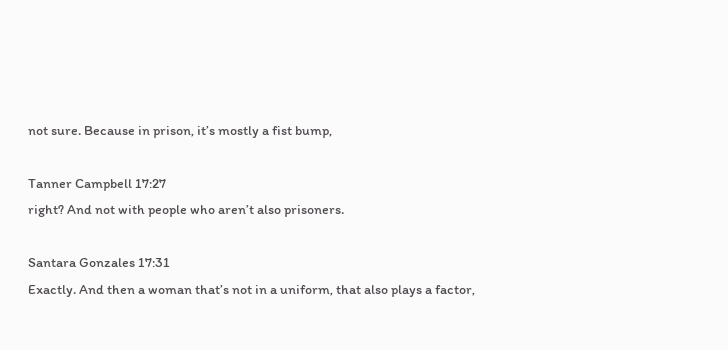not sure. Because in prison, it’s mostly a fist bump,

Tanner Campbell 17:27
right? And not with people who aren’t also prisoners.

Santara Gonzales 17:31
Exactly. And then a woman that’s not in a uniform, that also plays a factor,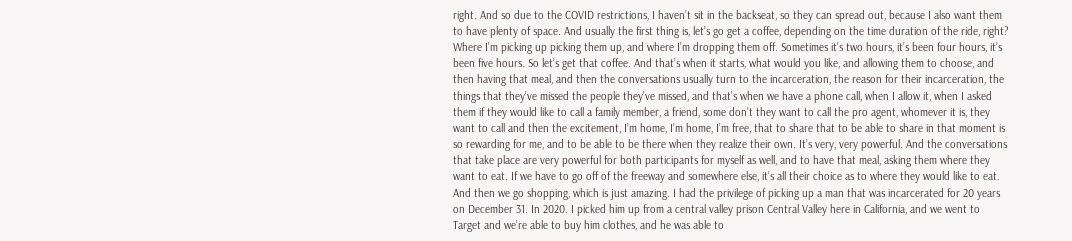right. And so due to the COVID restrictions, I haven’t sit in the backseat, so they can spread out, because I also want them to have plenty of space. And usually the first thing is, let’s go get a coffee, depending on the time duration of the ride, right? Where I’m picking up picking them up, and where I’m dropping them off. Sometimes it’s two hours, it’s been four hours, it’s been five hours. So let’s get that coffee. And that’s when it starts, what would you like, and allowing them to choose, and then having that meal, and then the conversations usually turn to the incarceration, the reason for their incarceration, the things that they’ve missed the people they’ve missed, and that’s when we have a phone call, when I allow it, when I asked them if they would like to call a family member, a friend, some don’t they want to call the pro agent, whomever it is, they want to call and then the excitement, I’m home, I’m home, I’m free, that to share that to be able to share in that moment is so rewarding for me, and to be able to be there when they realize their own. It’s very, very powerful. And the conversations that take place are very powerful for both participants for myself as well, and to have that meal, asking them where they want to eat. If we have to go off of the freeway and somewhere else, it’s all their choice as to where they would like to eat. And then we go shopping, which is just amazing. I had the privilege of picking up a man that was incarcerated for 20 years on December 31. In 2020. I picked him up from a central valley prison Central Valley here in California, and we went to Target and we’re able to buy him clothes, and he was able to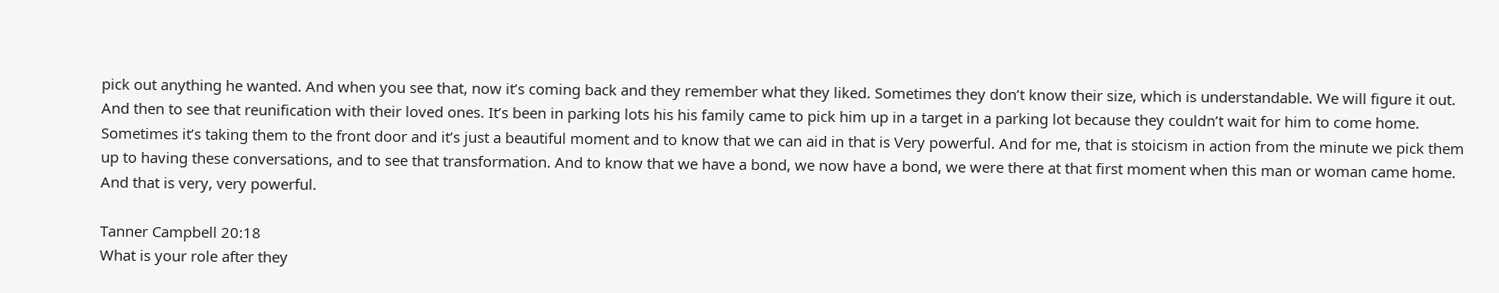pick out anything he wanted. And when you see that, now it’s coming back and they remember what they liked. Sometimes they don’t know their size, which is understandable. We will figure it out. And then to see that reunification with their loved ones. It’s been in parking lots his his family came to pick him up in a target in a parking lot because they couldn’t wait for him to come home. Sometimes it’s taking them to the front door and it’s just a beautiful moment and to know that we can aid in that is Very powerful. And for me, that is stoicism in action from the minute we pick them up to having these conversations, and to see that transformation. And to know that we have a bond, we now have a bond, we were there at that first moment when this man or woman came home. And that is very, very powerful.

Tanner Campbell 20:18
What is your role after they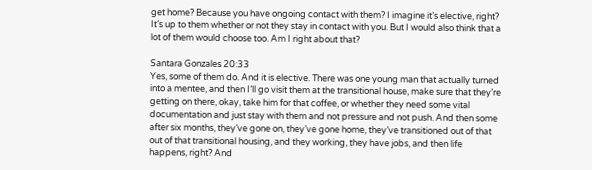get home? Because you have ongoing contact with them? I imagine it’s elective, right? It’s up to them whether or not they stay in contact with you. But I would also think that a lot of them would choose too. Am I right about that?

Santara Gonzales 20:33
Yes, some of them do. And it is elective. There was one young man that actually turned into a mentee, and then I’ll go visit them at the transitional house, make sure that they’re getting on there, okay, take him for that coffee, or whether they need some vital documentation and just stay with them and not pressure and not push. And then some after six months, they’ve gone on, they’ve gone home, they’ve transitioned out of that out of that transitional housing, and they working, they have jobs, and then life happens, right? And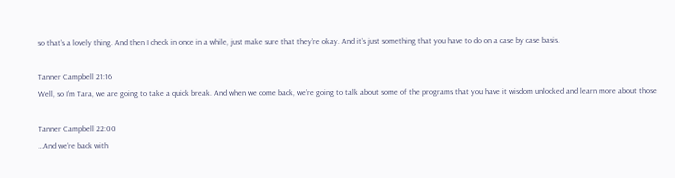so that’s a lovely thing. And then I check in once in a while, just make sure that they’re okay. And it’s just something that you have to do on a case by case basis.

Tanner Campbell 21:16
Well, so I’m Tara, we are going to take a quick break. And when we come back, we’re going to talk about some of the programs that you have it wisdom unlocked and learn more about those

Tanner Campbell 22:00
…And we’re back with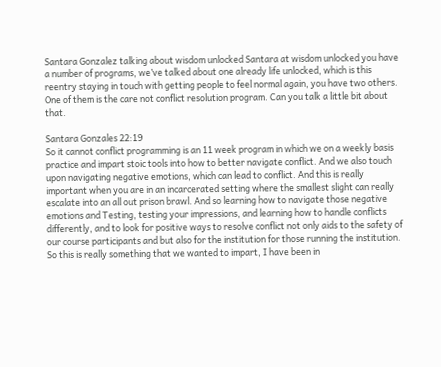Santara Gonzalez talking about wisdom unlocked Santara at wisdom unlocked you have a number of programs, we’ve talked about one already life unlocked, which is this reentry staying in touch with getting people to feel normal again, you have two others. One of them is the care not conflict resolution program. Can you talk a little bit about that.

Santara Gonzales 22:19
So it cannot conflict programming is an 11 week program in which we on a weekly basis practice and impart stoic tools into how to better navigate conflict. And we also touch upon navigating negative emotions, which can lead to conflict. And this is really important when you are in an incarcerated setting where the smallest slight can really escalate into an all out prison brawl. And so learning how to navigate those negative emotions and Testing, testing your impressions, and learning how to handle conflicts differently, and to look for positive ways to resolve conflict not only aids to the safety of our course participants and but also for the institution for those running the institution. So this is really something that we wanted to impart, I have been in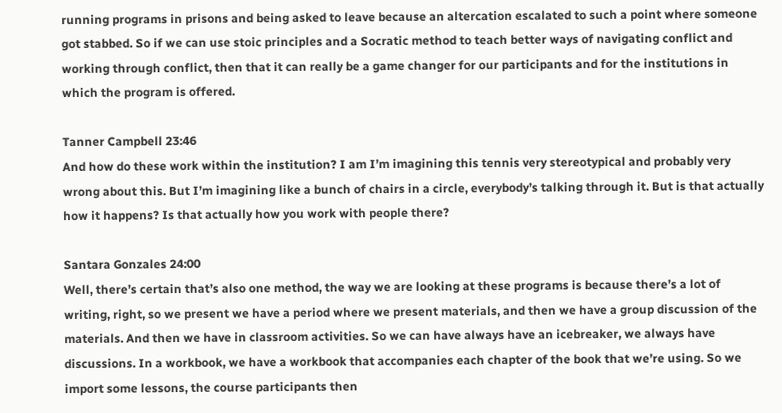running programs in prisons and being asked to leave because an altercation escalated to such a point where someone got stabbed. So if we can use stoic principles and a Socratic method to teach better ways of navigating conflict and working through conflict, then that it can really be a game changer for our participants and for the institutions in which the program is offered.

Tanner Campbell 23:46
And how do these work within the institution? I am I’m imagining this tennis very stereotypical and probably very wrong about this. But I’m imagining like a bunch of chairs in a circle, everybody’s talking through it. But is that actually how it happens? Is that actually how you work with people there?

Santara Gonzales 24:00
Well, there’s certain that’s also one method, the way we are looking at these programs is because there’s a lot of writing, right, so we present we have a period where we present materials, and then we have a group discussion of the materials. And then we have in classroom activities. So we can have always have an icebreaker, we always have discussions. In a workbook, we have a workbook that accompanies each chapter of the book that we’re using. So we import some lessons, the course participants then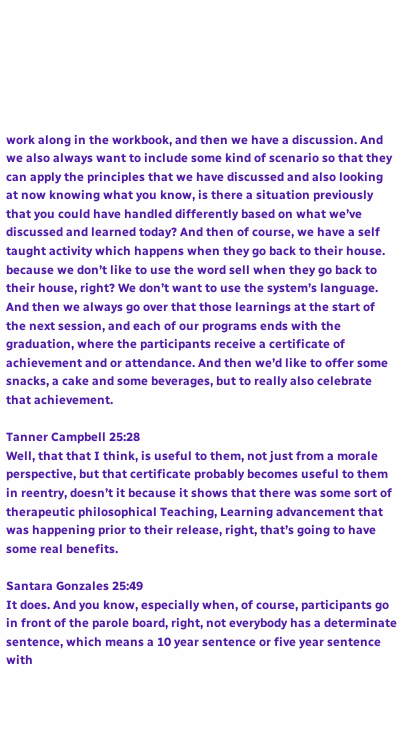work along in the workbook, and then we have a discussion. And we also always want to include some kind of scenario so that they can apply the principles that we have discussed and also looking at now knowing what you know, is there a situation previously that you could have handled differently based on what we’ve discussed and learned today? And then of course, we have a self taught activity which happens when they go back to their house. because we don’t like to use the word sell when they go back to their house, right? We don’t want to use the system’s language. And then we always go over that those learnings at the start of the next session, and each of our programs ends with the graduation, where the participants receive a certificate of achievement and or attendance. And then we’d like to offer some snacks, a cake and some beverages, but to really also celebrate that achievement.

Tanner Campbell 25:28
Well, that that I think, is useful to them, not just from a morale perspective, but that certificate probably becomes useful to them in reentry, doesn’t it because it shows that there was some sort of therapeutic philosophical Teaching, Learning advancement that was happening prior to their release, right, that’s going to have some real benefits.

Santara Gonzales 25:49
It does. And you know, especially when, of course, participants go in front of the parole board, right, not everybody has a determinate sentence, which means a 10 year sentence or five year sentence with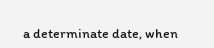a determinate date, when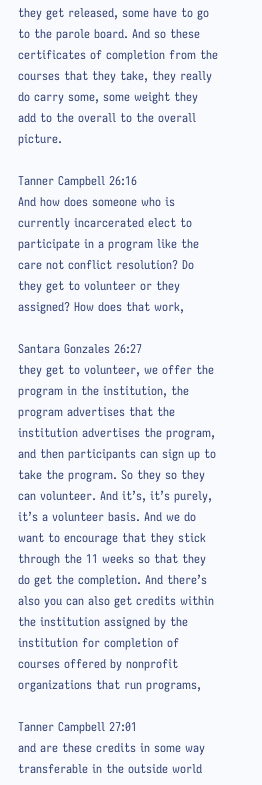they get released, some have to go to the parole board. And so these certificates of completion from the courses that they take, they really do carry some, some weight they add to the overall to the overall picture.

Tanner Campbell 26:16
And how does someone who is currently incarcerated elect to participate in a program like the care not conflict resolution? Do they get to volunteer or they assigned? How does that work,

Santara Gonzales 26:27
they get to volunteer, we offer the program in the institution, the program advertises that the institution advertises the program, and then participants can sign up to take the program. So they so they can volunteer. And it’s, it’s purely, it’s a volunteer basis. And we do want to encourage that they stick through the 11 weeks so that they do get the completion. And there’s also you can also get credits within the institution assigned by the institution for completion of courses offered by nonprofit organizations that run programs,

Tanner Campbell 27:01
and are these credits in some way transferable in the outside world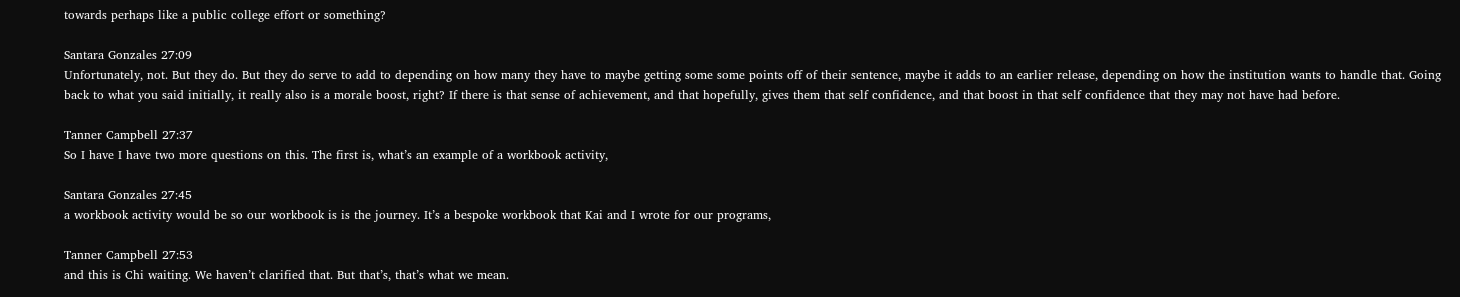towards perhaps like a public college effort or something?

Santara Gonzales 27:09
Unfortunately, not. But they do. But they do serve to add to depending on how many they have to maybe getting some some points off of their sentence, maybe it adds to an earlier release, depending on how the institution wants to handle that. Going back to what you said initially, it really also is a morale boost, right? If there is that sense of achievement, and that hopefully, gives them that self confidence, and that boost in that self confidence that they may not have had before.

Tanner Campbell 27:37
So I have I have two more questions on this. The first is, what’s an example of a workbook activity,

Santara Gonzales 27:45
a workbook activity would be so our workbook is is the journey. It’s a bespoke workbook that Kai and I wrote for our programs,

Tanner Campbell 27:53
and this is Chi waiting. We haven’t clarified that. But that’s, that’s what we mean.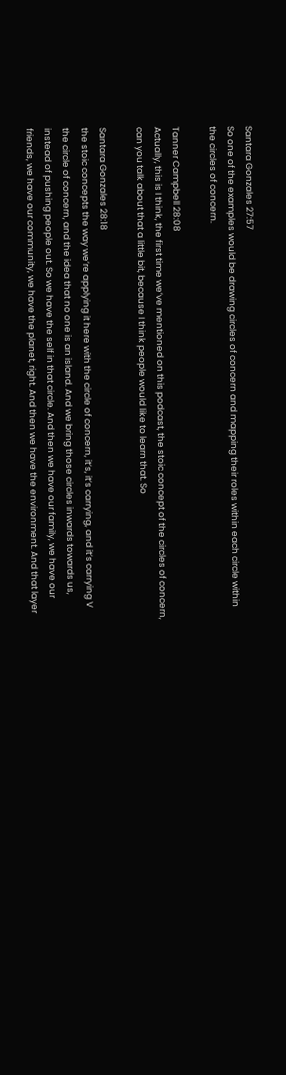Santara Gonzales 27:57
So one of the examples would be drawing circles of concern and mapping their roles within each circle within the circles of concern.

Tanner Campbell 28:08
Actually, this is I think, the first time we’ve mentioned on this podcast, the stoic concept of the circles of concern, can you talk about that a little bit, because I think people would like to learn that. So

Santara Gonzales 28:18
the stoic concepts the way we’re applying it here with the circle of concern, it’s, it’s carrying, and it’s carrying V the circle of concern, and the idea that no one is an island. And we bring those circles inwards towards us, instead of pushing people out. So we have the self in that circle. And then we have our family, we have our friends, we have our community, we have the planet, right. And then we have the environment. And that layer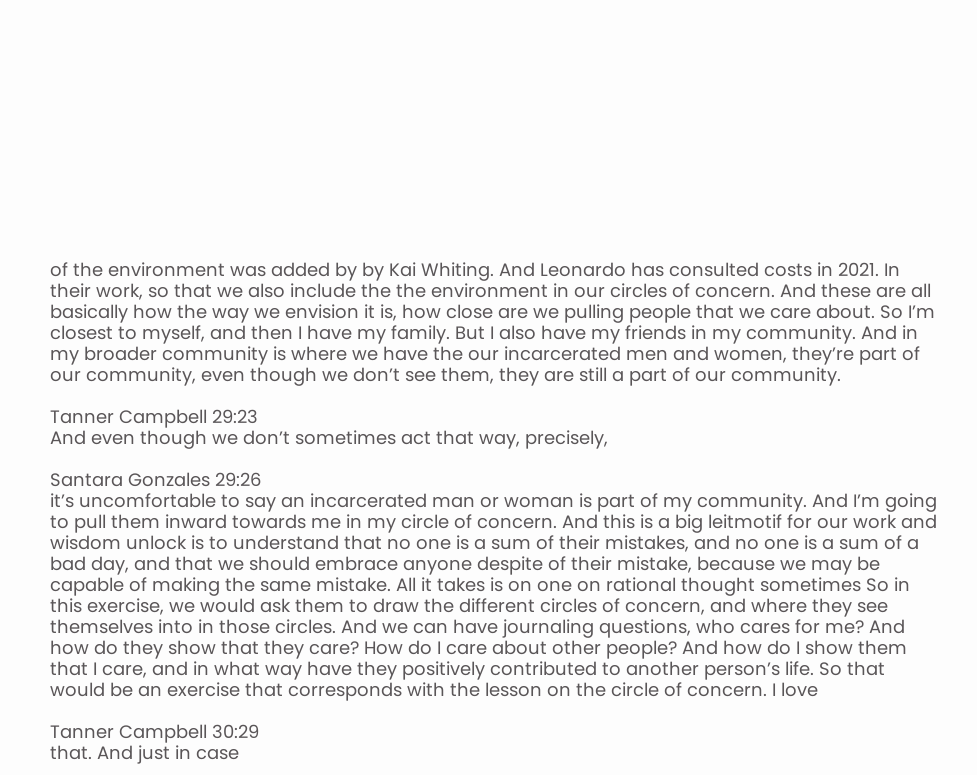of the environment was added by by Kai Whiting. And Leonardo has consulted costs in 2021. In their work, so that we also include the the environment in our circles of concern. And these are all basically how the way we envision it is, how close are we pulling people that we care about. So I’m closest to myself, and then I have my family. But I also have my friends in my community. And in my broader community is where we have the our incarcerated men and women, they’re part of our community, even though we don’t see them, they are still a part of our community.

Tanner Campbell 29:23
And even though we don’t sometimes act that way, precisely,

Santara Gonzales 29:26
it’s uncomfortable to say an incarcerated man or woman is part of my community. And I’m going to pull them inward towards me in my circle of concern. And this is a big leitmotif for our work and wisdom unlock is to understand that no one is a sum of their mistakes, and no one is a sum of a bad day, and that we should embrace anyone despite of their mistake, because we may be capable of making the same mistake. All it takes is on one on rational thought sometimes So in this exercise, we would ask them to draw the different circles of concern, and where they see themselves into in those circles. And we can have journaling questions, who cares for me? And how do they show that they care? How do I care about other people? And how do I show them that I care, and in what way have they positively contributed to another person’s life. So that would be an exercise that corresponds with the lesson on the circle of concern. I love

Tanner Campbell 30:29
that. And just in case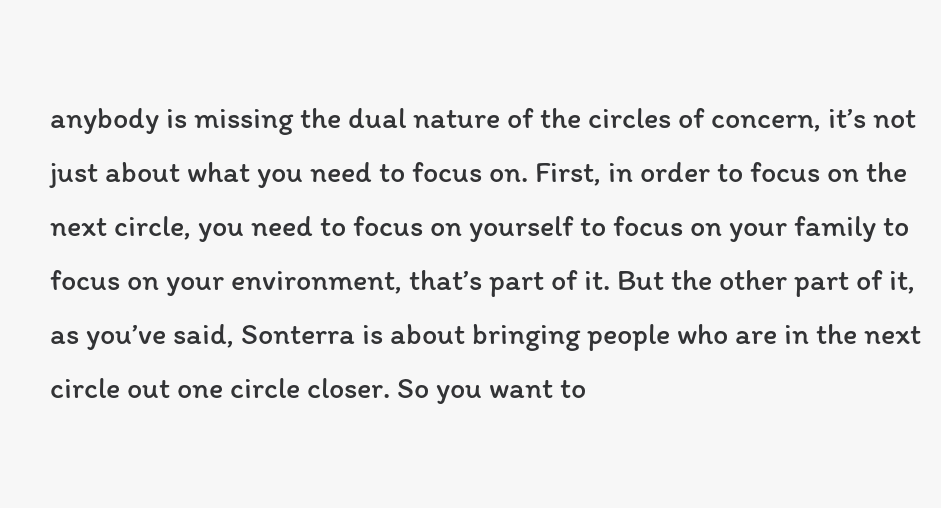anybody is missing the dual nature of the circles of concern, it’s not just about what you need to focus on. First, in order to focus on the next circle, you need to focus on yourself to focus on your family to focus on your environment, that’s part of it. But the other part of it, as you’ve said, Sonterra is about bringing people who are in the next circle out one circle closer. So you want to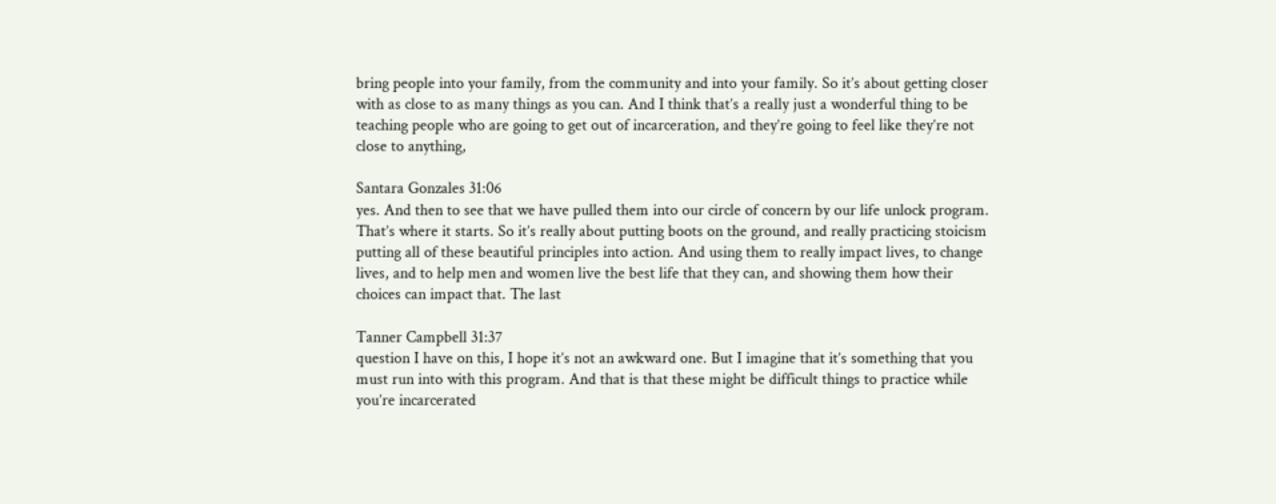bring people into your family, from the community and into your family. So it’s about getting closer with as close to as many things as you can. And I think that’s a really just a wonderful thing to be teaching people who are going to get out of incarceration, and they’re going to feel like they’re not close to anything,

Santara Gonzales 31:06
yes. And then to see that we have pulled them into our circle of concern by our life unlock program. That’s where it starts. So it’s really about putting boots on the ground, and really practicing stoicism putting all of these beautiful principles into action. And using them to really impact lives, to change lives, and to help men and women live the best life that they can, and showing them how their choices can impact that. The last

Tanner Campbell 31:37
question I have on this, I hope it’s not an awkward one. But I imagine that it’s something that you must run into with this program. And that is that these might be difficult things to practice while you’re incarcerated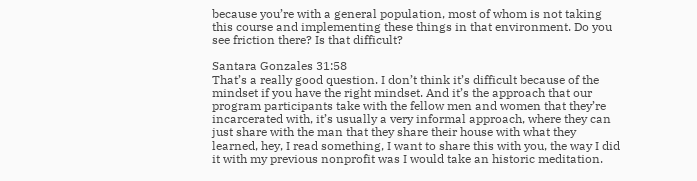because you’re with a general population, most of whom is not taking this course and implementing these things in that environment. Do you see friction there? Is that difficult?

Santara Gonzales 31:58
That’s a really good question. I don’t think it’s difficult because of the mindset if you have the right mindset. And it’s the approach that our program participants take with the fellow men and women that they’re incarcerated with, it’s usually a very informal approach, where they can just share with the man that they share their house with what they learned, hey, I read something, I want to share this with you, the way I did it with my previous nonprofit was I would take an historic meditation.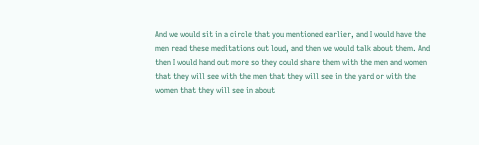And we would sit in a circle that you mentioned earlier, and I would have the men read these meditations out loud, and then we would talk about them. And then I would hand out more so they could share them with the men and women that they will see with the men that they will see in the yard or with the women that they will see in about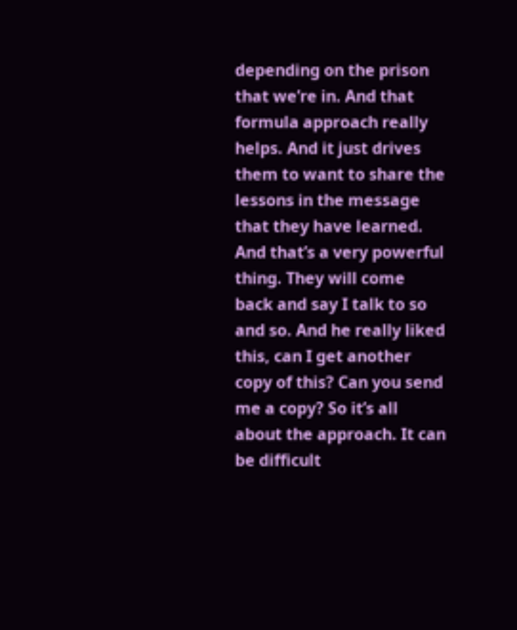depending on the prison that we’re in. And that formula approach really helps. And it just drives them to want to share the lessons in the message that they have learned. And that’s a very powerful thing. They will come back and say I talk to so and so. And he really liked this, can I get another copy of this? Can you send me a copy? So it’s all about the approach. It can be difficult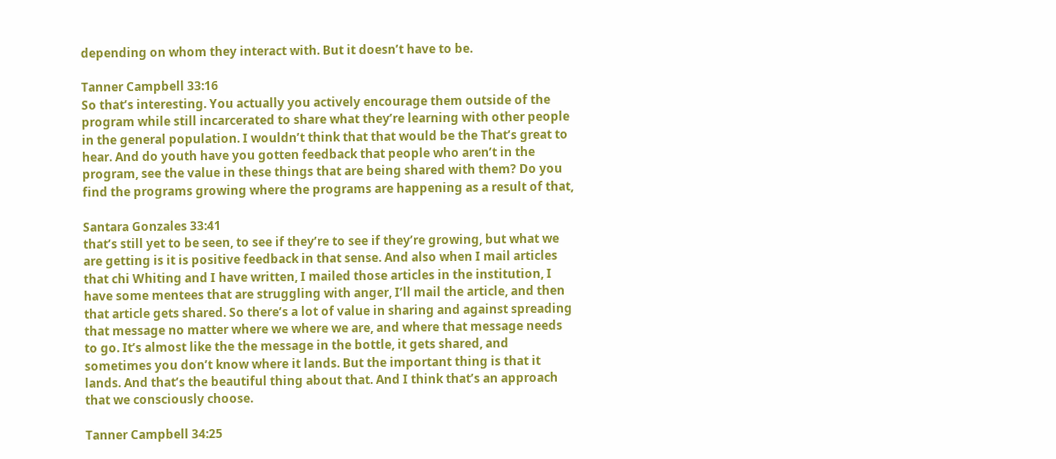depending on whom they interact with. But it doesn’t have to be.

Tanner Campbell 33:16
So that’s interesting. You actually you actively encourage them outside of the program while still incarcerated to share what they’re learning with other people in the general population. I wouldn’t think that that would be the That’s great to hear. And do youth have you gotten feedback that people who aren’t in the program, see the value in these things that are being shared with them? Do you find the programs growing where the programs are happening as a result of that,

Santara Gonzales 33:41
that’s still yet to be seen, to see if they’re to see if they’re growing, but what we are getting is it is positive feedback in that sense. And also when I mail articles that chi Whiting and I have written, I mailed those articles in the institution, I have some mentees that are struggling with anger, I’ll mail the article, and then that article gets shared. So there’s a lot of value in sharing and against spreading that message no matter where we where we are, and where that message needs to go. It’s almost like the the message in the bottle, it gets shared, and sometimes you don’t know where it lands. But the important thing is that it lands. And that’s the beautiful thing about that. And I think that’s an approach that we consciously choose.

Tanner Campbell 34:25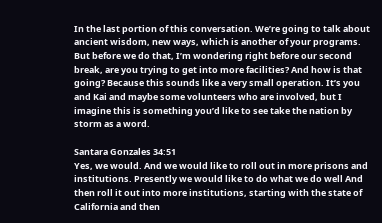In the last portion of this conversation. We’re going to talk about ancient wisdom, new ways, which is another of your programs. But before we do that, I’m wondering right before our second break, are you trying to get into more facilities? And how is that going? Because this sounds like a very small operation. It’s you and Kai and maybe some volunteers who are involved, but I imagine this is something you’d like to see take the nation by storm as a word.

Santara Gonzales 34:51
Yes, we would. And we would like to roll out in more prisons and institutions. Presently we would like to do what we do well And then roll it out into more institutions, starting with the state of California and then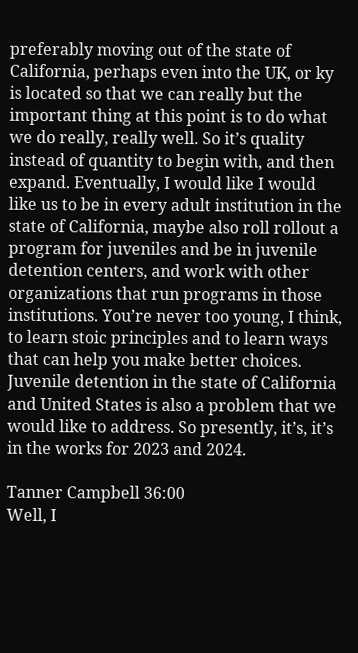preferably moving out of the state of California, perhaps even into the UK, or ky is located so that we can really but the important thing at this point is to do what we do really, really well. So it’s quality instead of quantity to begin with, and then expand. Eventually, I would like I would like us to be in every adult institution in the state of California, maybe also roll rollout a program for juveniles and be in juvenile detention centers, and work with other organizations that run programs in those institutions. You’re never too young, I think, to learn stoic principles and to learn ways that can help you make better choices. Juvenile detention in the state of California and United States is also a problem that we would like to address. So presently, it’s, it’s in the works for 2023 and 2024.

Tanner Campbell 36:00
Well, I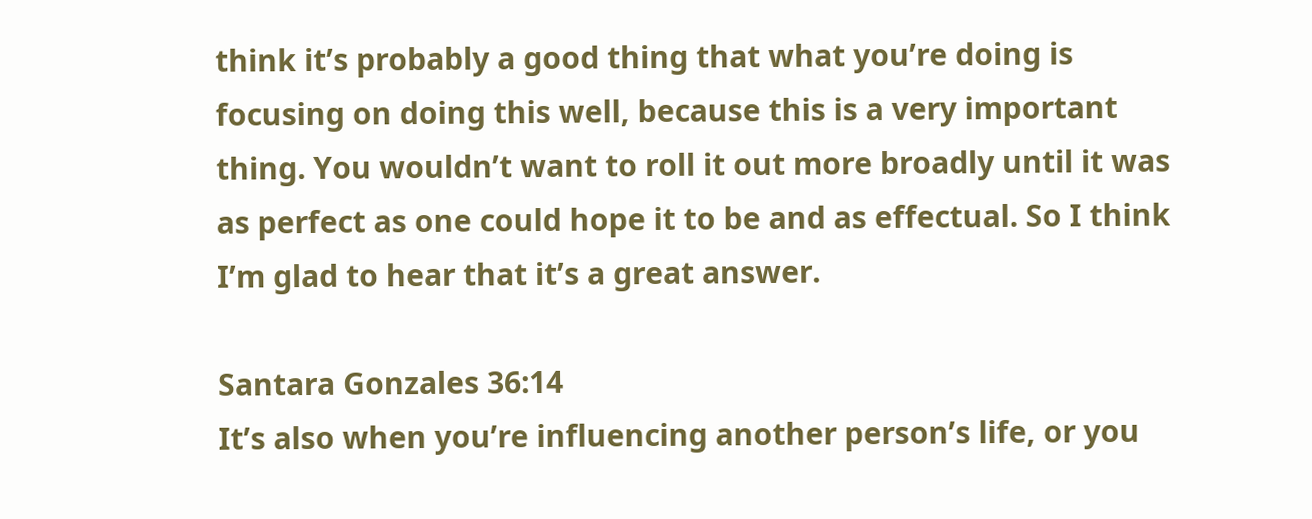think it’s probably a good thing that what you’re doing is focusing on doing this well, because this is a very important thing. You wouldn’t want to roll it out more broadly until it was as perfect as one could hope it to be and as effectual. So I think I’m glad to hear that it’s a great answer.

Santara Gonzales 36:14
It’s also when you’re influencing another person’s life, or you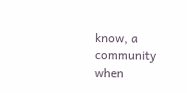know, a community when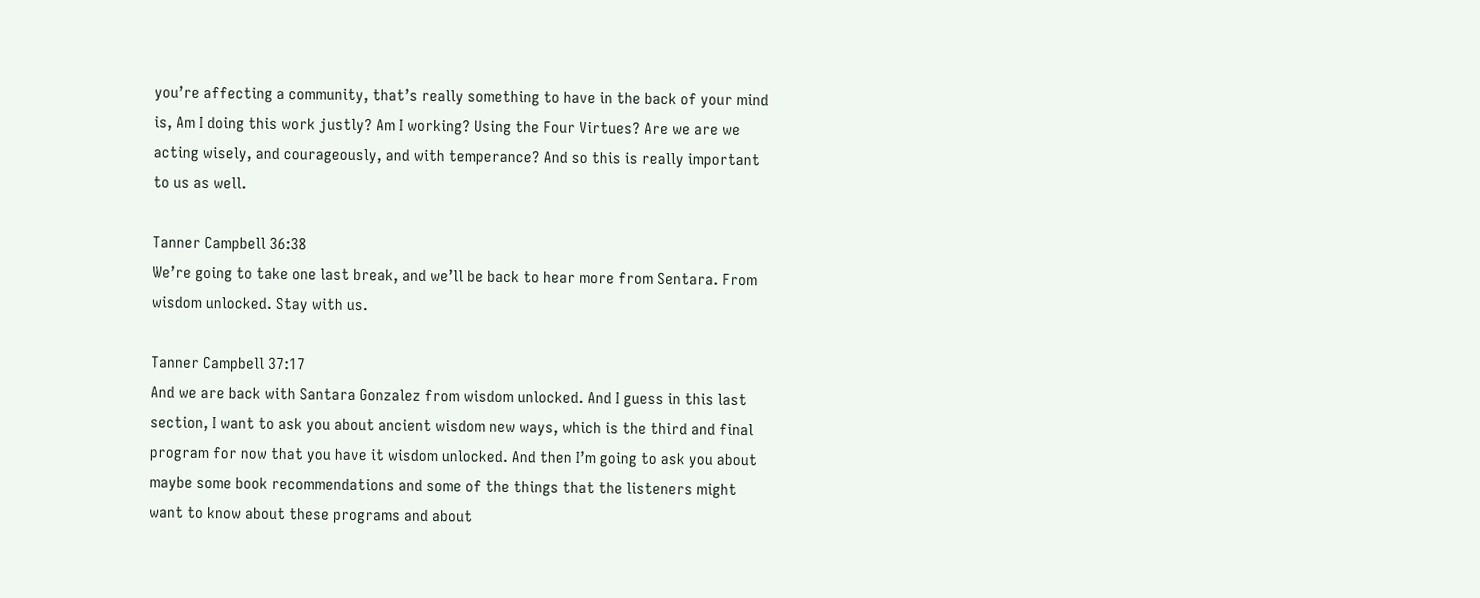you’re affecting a community, that’s really something to have in the back of your mind is, Am I doing this work justly? Am I working? Using the Four Virtues? Are we are we acting wisely, and courageously, and with temperance? And so this is really important to us as well.

Tanner Campbell 36:38
We’re going to take one last break, and we’ll be back to hear more from Sentara. From wisdom unlocked. Stay with us.

Tanner Campbell 37:17
And we are back with Santara Gonzalez from wisdom unlocked. And I guess in this last section, I want to ask you about ancient wisdom new ways, which is the third and final program for now that you have it wisdom unlocked. And then I’m going to ask you about maybe some book recommendations and some of the things that the listeners might want to know about these programs and about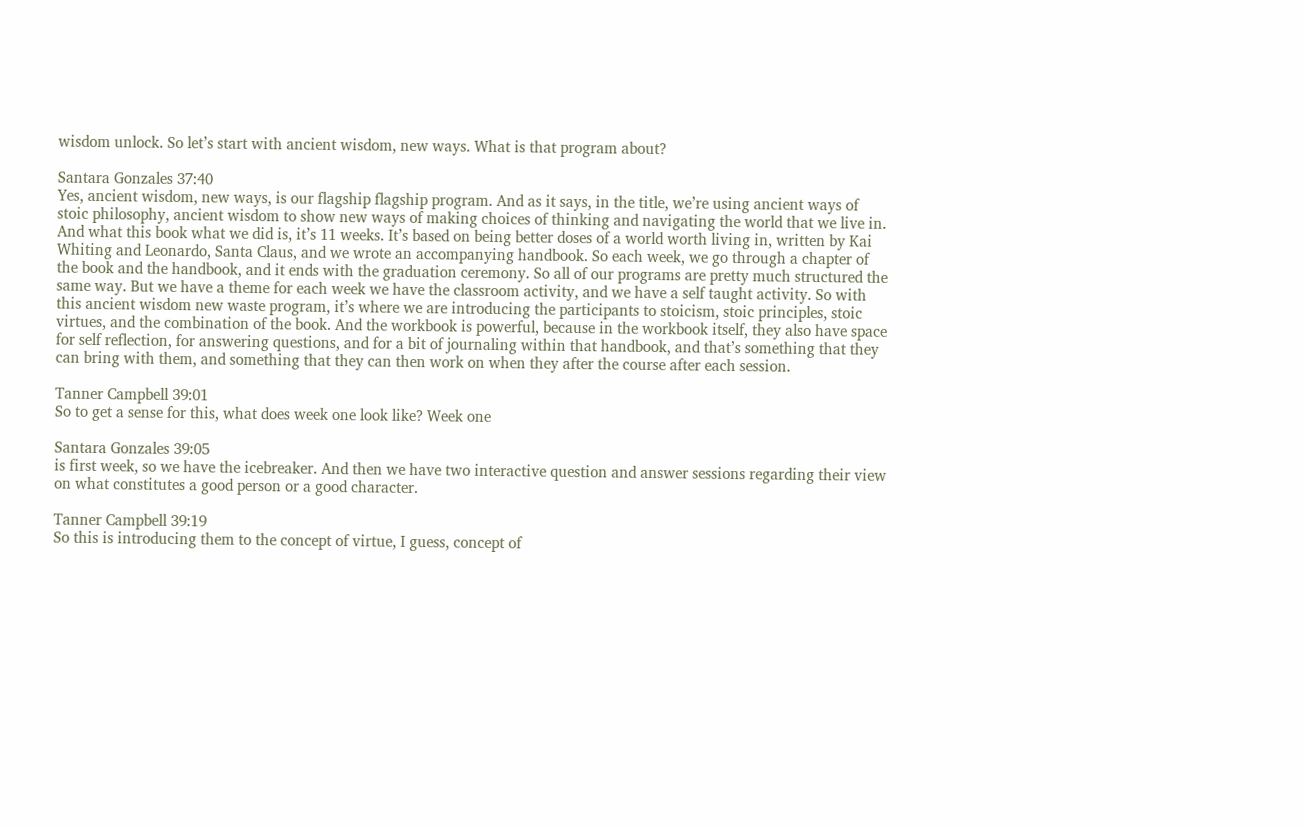wisdom unlock. So let’s start with ancient wisdom, new ways. What is that program about?

Santara Gonzales 37:40
Yes, ancient wisdom, new ways, is our flagship flagship program. And as it says, in the title, we’re using ancient ways of stoic philosophy, ancient wisdom to show new ways of making choices of thinking and navigating the world that we live in. And what this book what we did is, it’s 11 weeks. It’s based on being better doses of a world worth living in, written by Kai Whiting and Leonardo, Santa Claus, and we wrote an accompanying handbook. So each week, we go through a chapter of the book and the handbook, and it ends with the graduation ceremony. So all of our programs are pretty much structured the same way. But we have a theme for each week we have the classroom activity, and we have a self taught activity. So with this ancient wisdom new waste program, it’s where we are introducing the participants to stoicism, stoic principles, stoic virtues, and the combination of the book. And the workbook is powerful, because in the workbook itself, they also have space for self reflection, for answering questions, and for a bit of journaling within that handbook, and that’s something that they can bring with them, and something that they can then work on when they after the course after each session.

Tanner Campbell 39:01
So to get a sense for this, what does week one look like? Week one

Santara Gonzales 39:05
is first week, so we have the icebreaker. And then we have two interactive question and answer sessions regarding their view on what constitutes a good person or a good character.

Tanner Campbell 39:19
So this is introducing them to the concept of virtue, I guess, concept of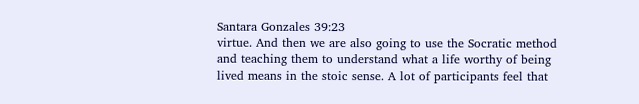Santara Gonzales 39:23
virtue. And then we are also going to use the Socratic method and teaching them to understand what a life worthy of being lived means in the stoic sense. A lot of participants feel that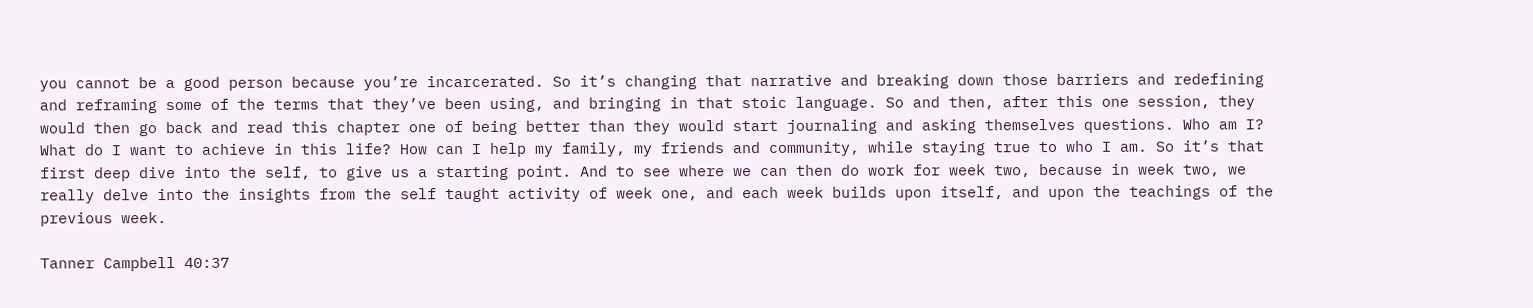you cannot be a good person because you’re incarcerated. So it’s changing that narrative and breaking down those barriers and redefining and reframing some of the terms that they’ve been using, and bringing in that stoic language. So and then, after this one session, they would then go back and read this chapter one of being better than they would start journaling and asking themselves questions. Who am I? What do I want to achieve in this life? How can I help my family, my friends and community, while staying true to who I am. So it’s that first deep dive into the self, to give us a starting point. And to see where we can then do work for week two, because in week two, we really delve into the insights from the self taught activity of week one, and each week builds upon itself, and upon the teachings of the previous week.

Tanner Campbell 40:37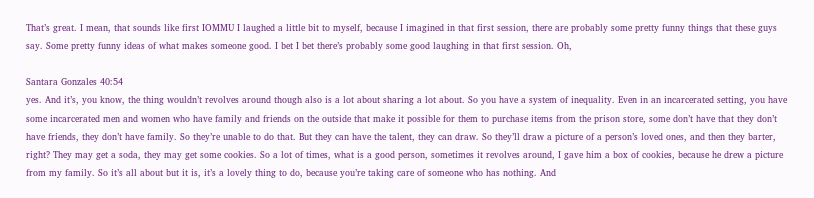That’s great. I mean, that sounds like first IOMMU I laughed a little bit to myself, because I imagined in that first session, there are probably some pretty funny things that these guys say. Some pretty funny ideas of what makes someone good. I bet I bet there’s probably some good laughing in that first session. Oh,

Santara Gonzales 40:54
yes. And it’s, you know, the thing wouldn’t revolves around though also is a lot about sharing a lot about. So you have a system of inequality. Even in an incarcerated setting, you have some incarcerated men and women who have family and friends on the outside that make it possible for them to purchase items from the prison store, some don’t have that they don’t have friends, they don’t have family. So they’re unable to do that. But they can have the talent, they can draw. So they’ll draw a picture of a person’s loved ones, and then they barter, right? They may get a soda, they may get some cookies. So a lot of times, what is a good person, sometimes it revolves around, I gave him a box of cookies, because he drew a picture from my family. So it’s all about but it is, it’s a lovely thing to do, because you’re taking care of someone who has nothing. And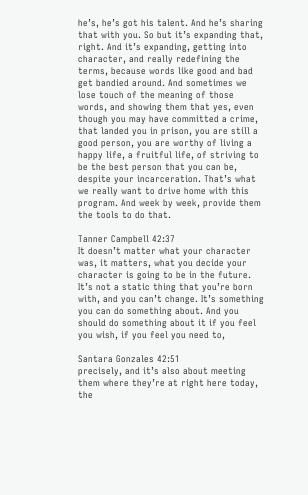he’s, he’s got his talent. And he’s sharing that with you. So but it’s expanding that, right. And it’s expanding, getting into character, and really redefining the terms, because words like good and bad get bandied around. And sometimes we lose touch of the meaning of those words, and showing them that yes, even though you may have committed a crime, that landed you in prison, you are still a good person, you are worthy of living a happy life, a fruitful life, of striving to be the best person that you can be, despite your incarceration. That’s what we really want to drive home with this program. And week by week, provide them the tools to do that.

Tanner Campbell 42:37
It doesn’t matter what your character was, it matters, what you decide your character is going to be in the future. It’s not a static thing that you’re born with, and you can’t change. It’s something you can do something about. And you should do something about it if you feel you wish, if you feel you need to,

Santara Gonzales 42:51
precisely, and it’s also about meeting them where they’re at right here today, the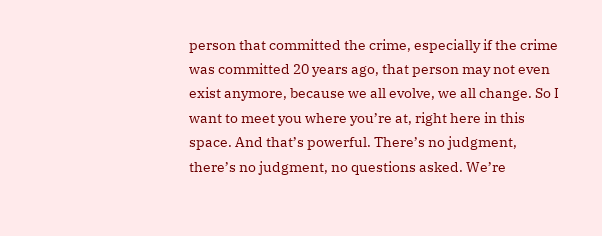person that committed the crime, especially if the crime was committed 20 years ago, that person may not even exist anymore, because we all evolve, we all change. So I want to meet you where you’re at, right here in this space. And that’s powerful. There’s no judgment, there’s no judgment, no questions asked. We’re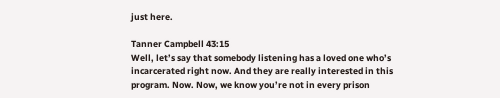just here.

Tanner Campbell 43:15
Well, let’s say that somebody listening has a loved one who’s incarcerated right now. And they are really interested in this program. Now. Now, we know you’re not in every prison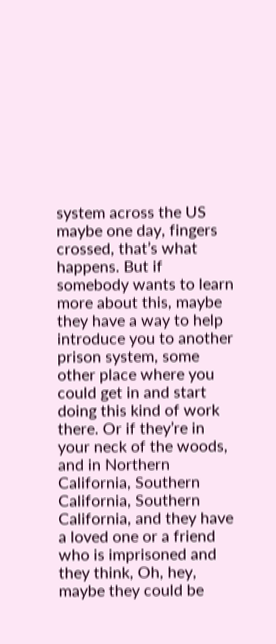system across the US maybe one day, fingers crossed, that’s what happens. But if somebody wants to learn more about this, maybe they have a way to help introduce you to another prison system, some other place where you could get in and start doing this kind of work there. Or if they’re in your neck of the woods, and in Northern California, Southern California, Southern California, and they have a loved one or a friend who is imprisoned and they think, Oh, hey, maybe they could be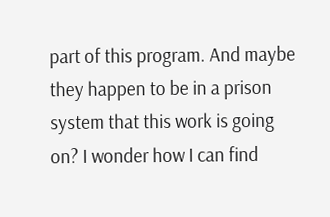part of this program. And maybe they happen to be in a prison system that this work is going on? I wonder how I can find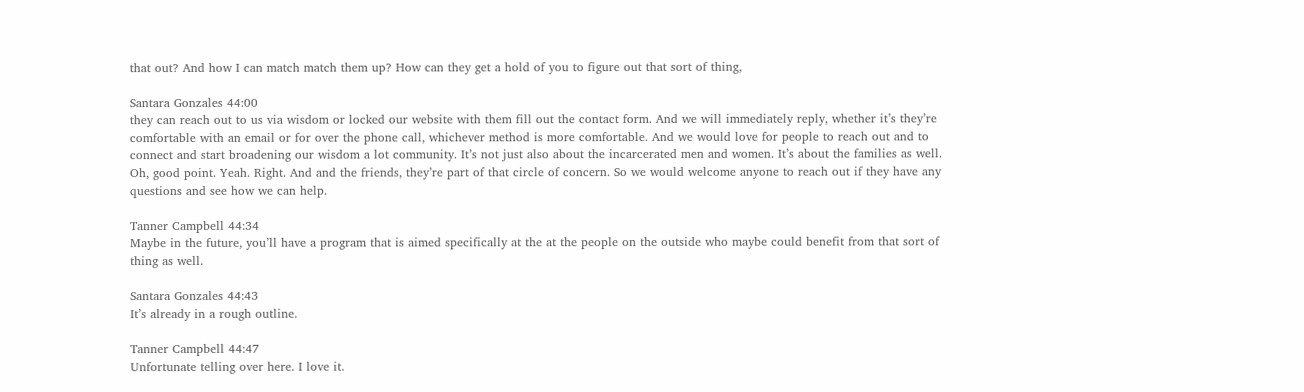that out? And how I can match match them up? How can they get a hold of you to figure out that sort of thing,

Santara Gonzales 44:00
they can reach out to us via wisdom or locked our website with them fill out the contact form. And we will immediately reply, whether it’s they’re comfortable with an email or for over the phone call, whichever method is more comfortable. And we would love for people to reach out and to connect and start broadening our wisdom a lot community. It’s not just also about the incarcerated men and women. It’s about the families as well. Oh, good point. Yeah. Right. And and the friends, they’re part of that circle of concern. So we would welcome anyone to reach out if they have any questions and see how we can help.

Tanner Campbell 44:34
Maybe in the future, you’ll have a program that is aimed specifically at the at the people on the outside who maybe could benefit from that sort of thing as well.

Santara Gonzales 44:43
It’s already in a rough outline.

Tanner Campbell 44:47
Unfortunate telling over here. I love it.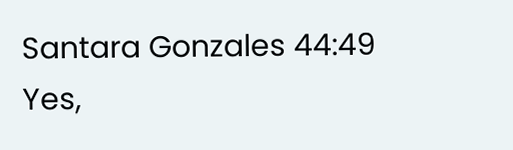Santara Gonzales 44:49
Yes,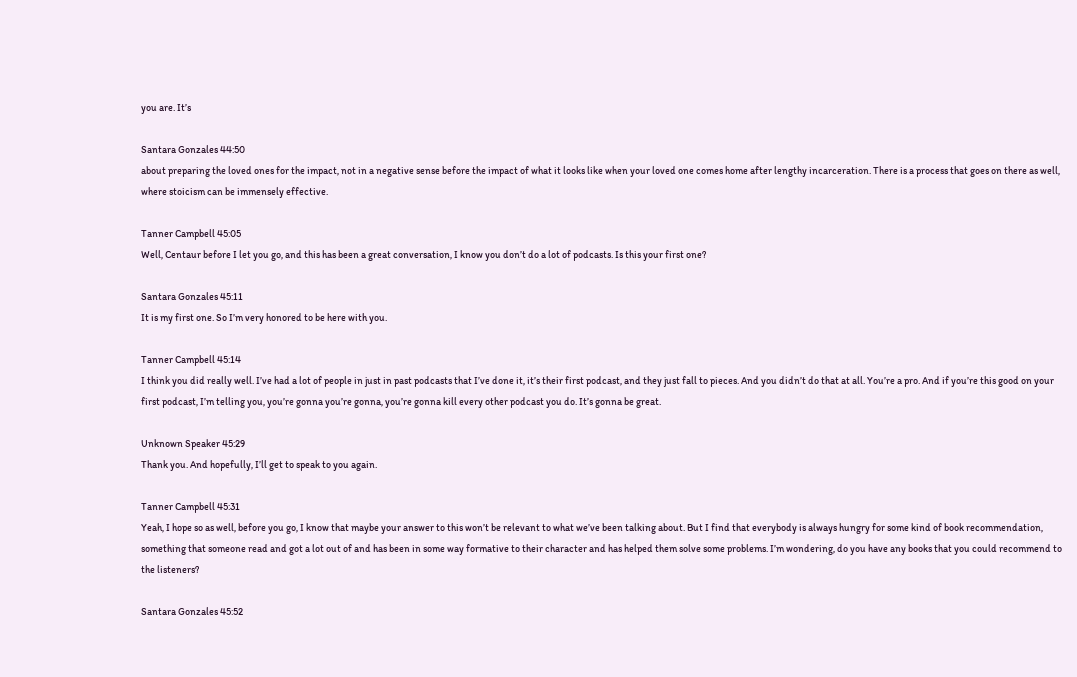you are. It’s

Santara Gonzales 44:50
about preparing the loved ones for the impact, not in a negative sense before the impact of what it looks like when your loved one comes home after lengthy incarceration. There is a process that goes on there as well, where stoicism can be immensely effective.

Tanner Campbell 45:05
Well, Centaur before I let you go, and this has been a great conversation, I know you don’t do a lot of podcasts. Is this your first one?

Santara Gonzales 45:11
It is my first one. So I’m very honored to be here with you.

Tanner Campbell 45:14
I think you did really well. I’ve had a lot of people in just in past podcasts that I’ve done it, it’s their first podcast, and they just fall to pieces. And you didn’t do that at all. You’re a pro. And if you’re this good on your first podcast, I’m telling you, you’re gonna you’re gonna, you’re gonna kill every other podcast you do. It’s gonna be great.

Unknown Speaker 45:29
Thank you. And hopefully, I’ll get to speak to you again.

Tanner Campbell 45:31
Yeah, I hope so as well, before you go, I know that maybe your answer to this won’t be relevant to what we’ve been talking about. But I find that everybody is always hungry for some kind of book recommendation, something that someone read and got a lot out of and has been in some way formative to their character and has helped them solve some problems. I’m wondering, do you have any books that you could recommend to the listeners?

Santara Gonzales 45:52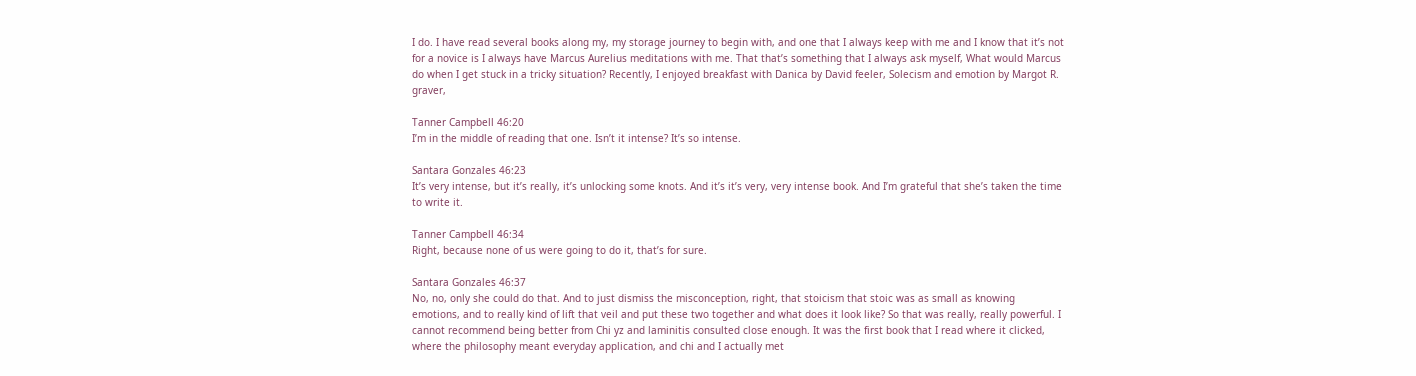I do. I have read several books along my, my storage journey to begin with, and one that I always keep with me and I know that it’s not for a novice is I always have Marcus Aurelius meditations with me. That that’s something that I always ask myself, What would Marcus do when I get stuck in a tricky situation? Recently, I enjoyed breakfast with Danica by David feeler, Solecism and emotion by Margot R. graver,

Tanner Campbell 46:20
I’m in the middle of reading that one. Isn’t it intense? It’s so intense.

Santara Gonzales 46:23
It’s very intense, but it’s really, it’s unlocking some knots. And it’s it’s very, very intense book. And I’m grateful that she’s taken the time to write it.

Tanner Campbell 46:34
Right, because none of us were going to do it, that’s for sure.

Santara Gonzales 46:37
No, no, only she could do that. And to just dismiss the misconception, right, that stoicism that stoic was as small as knowing emotions, and to really kind of lift that veil and put these two together and what does it look like? So that was really, really powerful. I cannot recommend being better from Chi yz and laminitis consulted close enough. It was the first book that I read where it clicked, where the philosophy meant everyday application, and chi and I actually met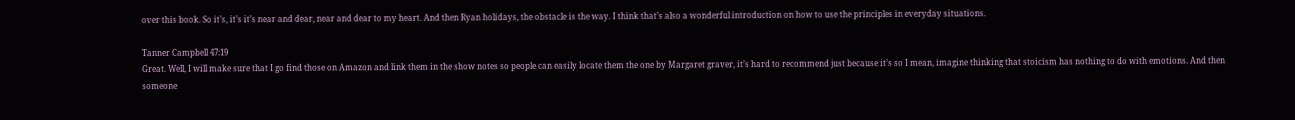over this book. So it’s, it’s it’s near and dear, near and dear to my heart. And then Ryan holidays, the obstacle is the way. I think that’s also a wonderful introduction on how to use the principles in everyday situations.

Tanner Campbell 47:19
Great. Well, I will make sure that I go find those on Amazon and link them in the show notes so people can easily locate them the one by Margaret graver, it’s hard to recommend just because it’s so I mean, imagine thinking that stoicism has nothing to do with emotions. And then someone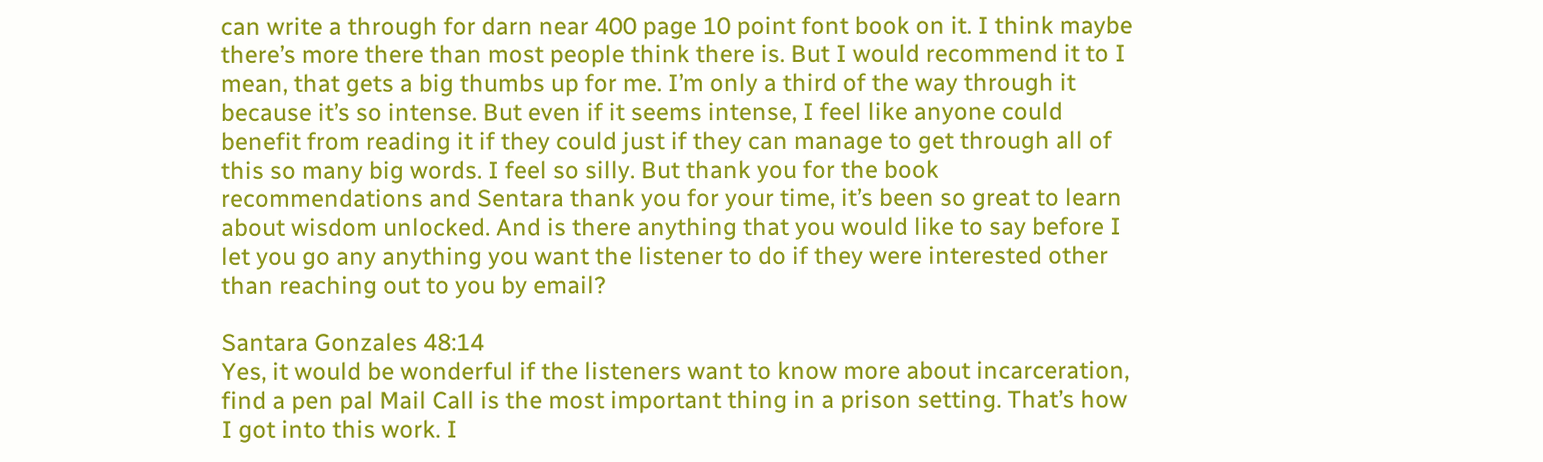can write a through for darn near 400 page 10 point font book on it. I think maybe there’s more there than most people think there is. But I would recommend it to I mean, that gets a big thumbs up for me. I’m only a third of the way through it because it’s so intense. But even if it seems intense, I feel like anyone could benefit from reading it if they could just if they can manage to get through all of this so many big words. I feel so silly. But thank you for the book recommendations and Sentara thank you for your time, it’s been so great to learn about wisdom unlocked. And is there anything that you would like to say before I let you go any anything you want the listener to do if they were interested other than reaching out to you by email?

Santara Gonzales 48:14
Yes, it would be wonderful if the listeners want to know more about incarceration, find a pen pal Mail Call is the most important thing in a prison setting. That’s how I got into this work. I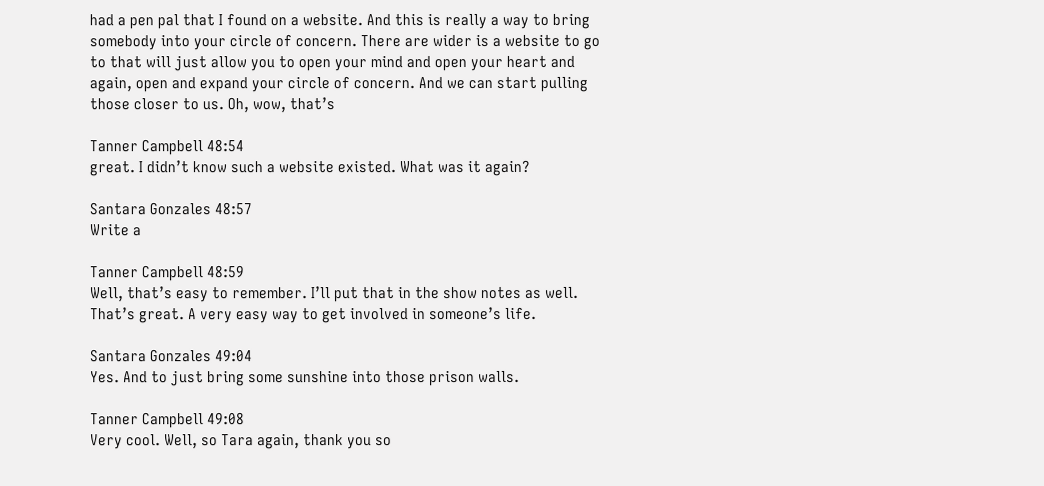had a pen pal that I found on a website. And this is really a way to bring somebody into your circle of concern. There are wider is a website to go to that will just allow you to open your mind and open your heart and again, open and expand your circle of concern. And we can start pulling those closer to us. Oh, wow, that’s

Tanner Campbell 48:54
great. I didn’t know such a website existed. What was it again?

Santara Gonzales 48:57
Write a

Tanner Campbell 48:59
Well, that’s easy to remember. I’ll put that in the show notes as well. That’s great. A very easy way to get involved in someone’s life.

Santara Gonzales 49:04
Yes. And to just bring some sunshine into those prison walls.

Tanner Campbell 49:08
Very cool. Well, so Tara again, thank you so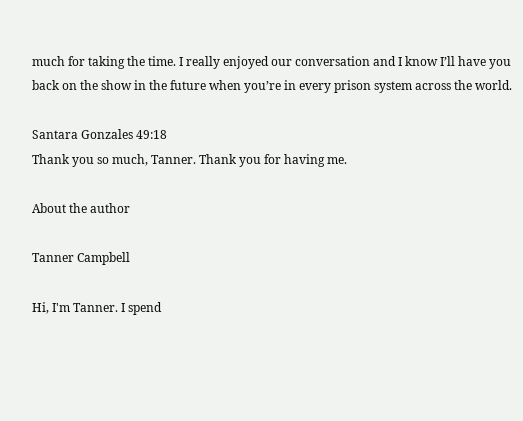much for taking the time. I really enjoyed our conversation and I know I’ll have you back on the show in the future when you’re in every prison system across the world.

Santara Gonzales 49:18
Thank you so much, Tanner. Thank you for having me.

About the author

Tanner Campbell

Hi, I'm Tanner. I spend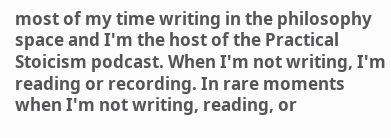most of my time writing in the philosophy space and I'm the host of the Practical Stoicism podcast. When I'm not writing, I'm reading or recording. In rare moments when I'm not writing, reading, or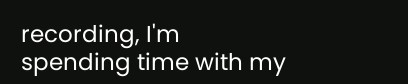recording, I'm spending time with my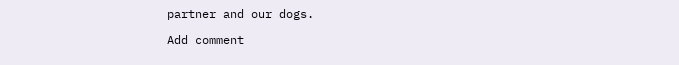partner and our dogs.

Add comment